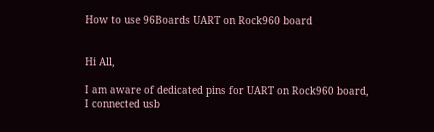How to use 96Boards UART on Rock960 board


Hi All,

I am aware of dedicated pins for UART on Rock960 board,
I connected usb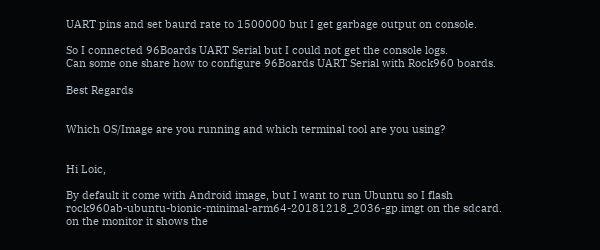UART pins and set baurd rate to 1500000 but I get garbage output on console.

So I connected 96Boards UART Serial but I could not get the console logs.
Can some one share how to configure 96Boards UART Serial with Rock960 boards.

Best Regards


Which OS/Image are you running and which terminal tool are you using?


Hi Loic,

By default it come with Android image, but I want to run Ubuntu so I flash
rock960ab-ubuntu-bionic-minimal-arm64-20181218_2036-gp.imgt on the sdcard.
on the monitor it shows the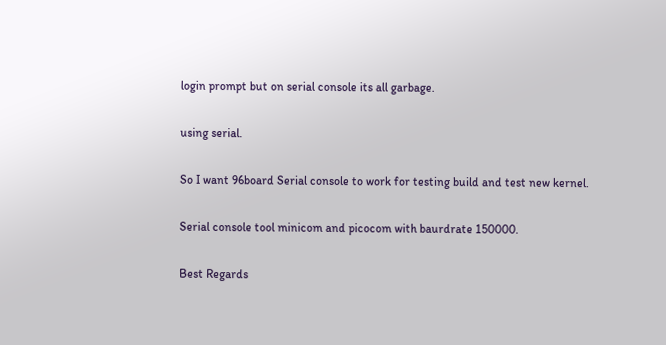login prompt but on serial console its all garbage.

using serial.

So I want 96board Serial console to work for testing build and test new kernel.

Serial console tool minicom and picocom with baurdrate 150000.

Best Regards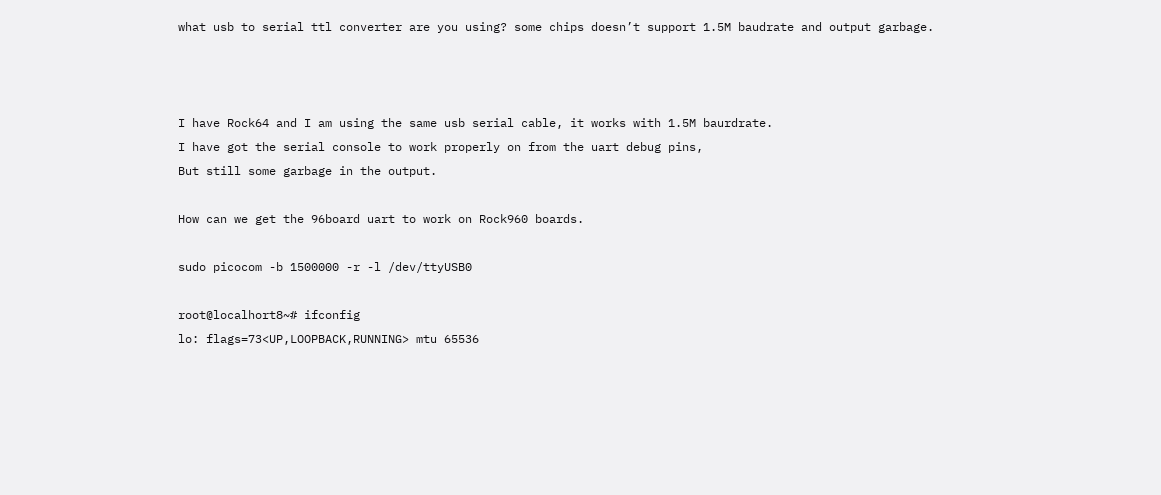what usb to serial ttl converter are you using? some chips doesn’t support 1.5M baudrate and output garbage.



I have Rock64 and I am using the same usb serial cable, it works with 1.5M baurdrate.
I have got the serial console to work properly on from the uart debug pins,
But still some garbage in the output.

How can we get the 96board uart to work on Rock960 boards.

sudo picocom -b 1500000 -r -l /dev/ttyUSB0

root@localhort8~# ifconfig
lo: flags=73<UP,LOOPBACK,RUNNING> mtu 65536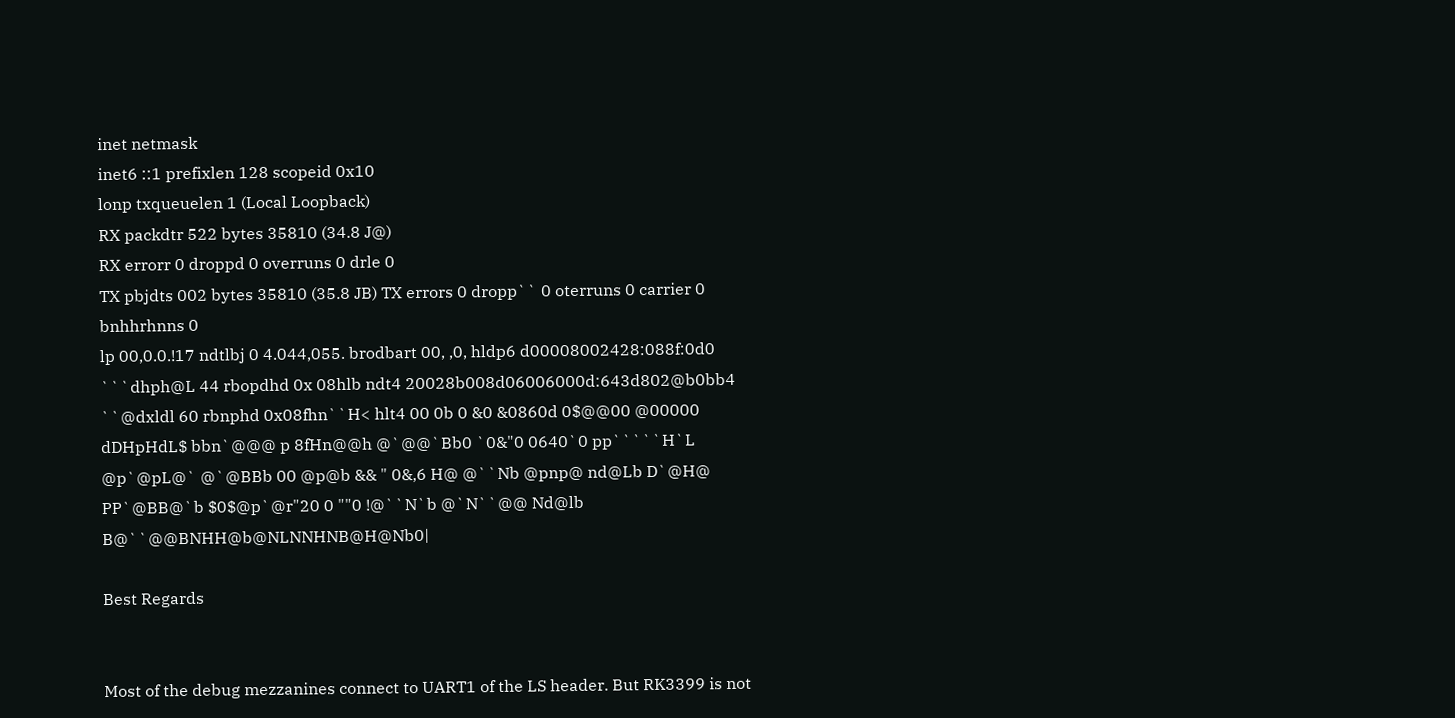inet netmask
inet6 ::1 prefixlen 128 scopeid 0x10
lonp txqueuelen 1 (Local Loopback)
RX packdtr 522 bytes 35810 (34.8 J@)
RX errorr 0 droppd 0 overruns 0 drle 0
TX pbjdts 002 bytes 35810 (35.8 JB) TX errors 0 dropp`` 0 oterruns 0 carrier 0 bnhhrhnns 0
lp 00,0.0.!17 ndtlbj 0 4.044,055. brodbart 00, ,0, hldp6 d00008002428:088f:0d0 ```dhph@L 44 rbopdhd 0x 08hlb ndt4 20028b008d06006000d:643d802@b0bb4 ``@dxldl 60 rbnphd 0x08fhn``H< hlt4 00 0b 0 &0 &0860d 0$@@00 @00000 dDHpHdL$ bbn`@@@ p 8fHn@@h @`@@`Bb0 `0&"0 0640`0 pp`````H`L @p`@pL@` @`@BBb 00 @p@b && " 0&,6 H@ @``Nb @pnp@ nd@Lb D`@H@ PP`@BB@`b $0$@p`@r"20 0 ""0 !@``N`b @`N``@@ Nd@lb B@``@@BNHH@b@NLNNHNB@H@Nb0|

Best Regards


Most of the debug mezzanines connect to UART1 of the LS header. But RK3399 is not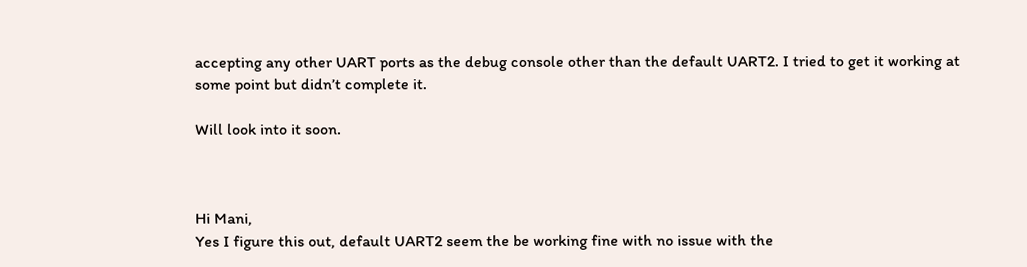accepting any other UART ports as the debug console other than the default UART2. I tried to get it working at some point but didn’t complete it.

Will look into it soon.



Hi Mani,
Yes I figure this out, default UART2 seem the be working fine with no issue with the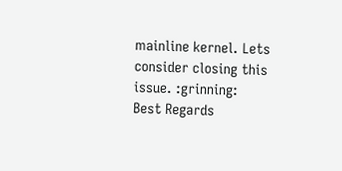mainline kernel. Lets consider closing this issue. :grinning:
Best Regards